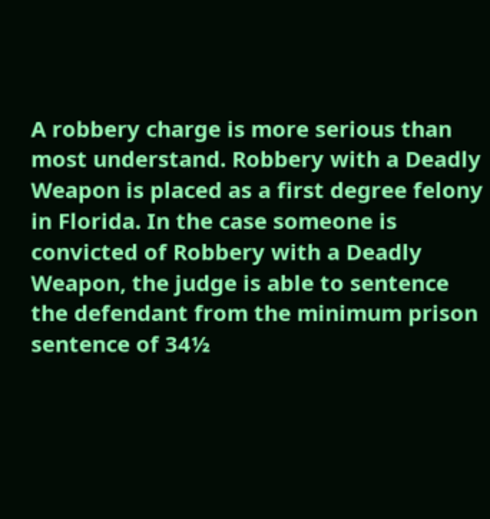A robbery charge is more serious than most understand. Robbery with a Deadly Weapon is placed as a first degree felony in Florida. In the case someone is convicted of Robbery with a Deadly Weapon, the judge is able to sentence the defendant from the minimum prison sentence of 34½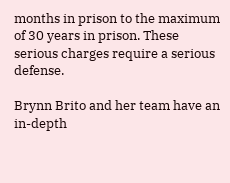months in prison to the maximum of 30 years in prison. These serious charges require a serious defense.

Brynn Brito and her team have an in-depth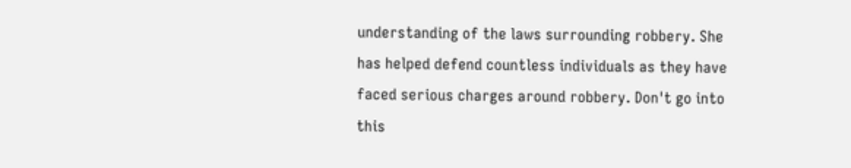understanding of the laws surrounding robbery. She has helped defend countless individuals as they have faced serious charges around robbery. Don't go into this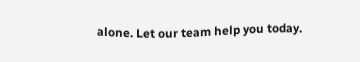alone. Let our team help you today.